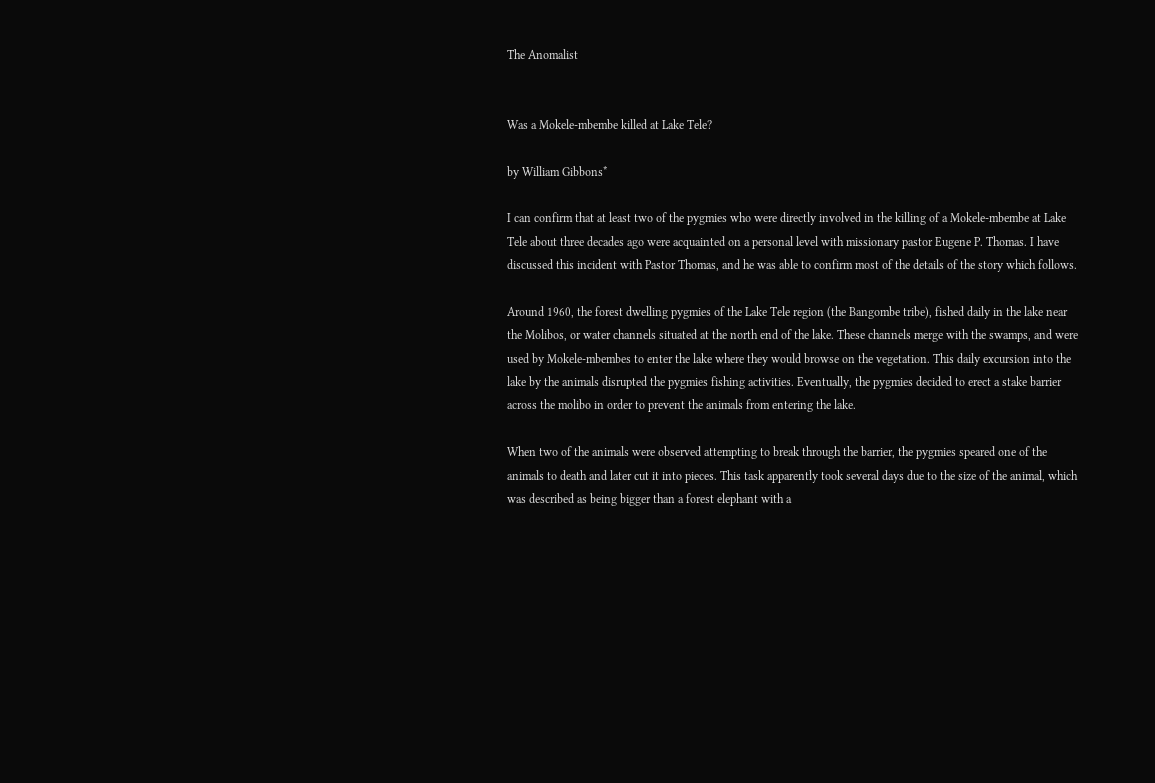The Anomalist


Was a Mokele-mbembe killed at Lake Tele?

by William Gibbons*

I can confirm that at least two of the pygmies who were directly involved in the killing of a Mokele-mbembe at Lake Tele about three decades ago were acquainted on a personal level with missionary pastor Eugene P. Thomas. I have discussed this incident with Pastor Thomas, and he was able to confirm most of the details of the story which follows.

Around 1960, the forest dwelling pygmies of the Lake Tele region (the Bangombe tribe), fished daily in the lake near the Molibos, or water channels situated at the north end of the lake. These channels merge with the swamps, and were used by Mokele-mbembes to enter the lake where they would browse on the vegetation. This daily excursion into the lake by the animals disrupted the pygmies fishing activities. Eventually, the pygmies decided to erect a stake barrier across the molibo in order to prevent the animals from entering the lake.

When two of the animals were observed attempting to break through the barrier, the pygmies speared one of the animals to death and later cut it into pieces. This task apparently took several days due to the size of the animal, which was described as being bigger than a forest elephant with a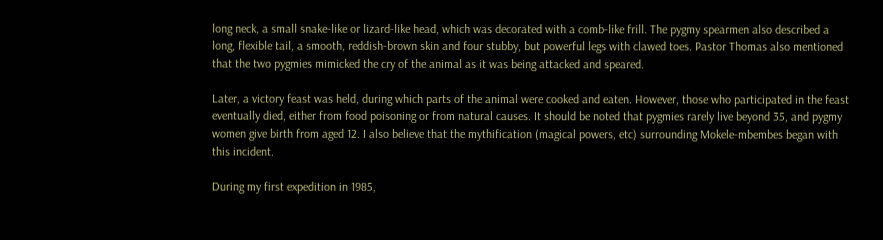long neck, a small snake-like or lizard-like head, which was decorated with a comb-like frill. The pygmy spearmen also described a long, flexible tail, a smooth, reddish-brown skin and four stubby, but powerful legs with clawed toes. Pastor Thomas also mentioned that the two pygmies mimicked the cry of the animal as it was being attacked and speared.

Later, a victory feast was held, during which parts of the animal were cooked and eaten. However, those who participated in the feast eventually died, either from food poisoning or from natural causes. It should be noted that pygmies rarely live beyond 35, and pygmy women give birth from aged 12. I also believe that the mythification (magical powers, etc) surrounding Mokele-mbembes began with this incident.

During my first expedition in 1985,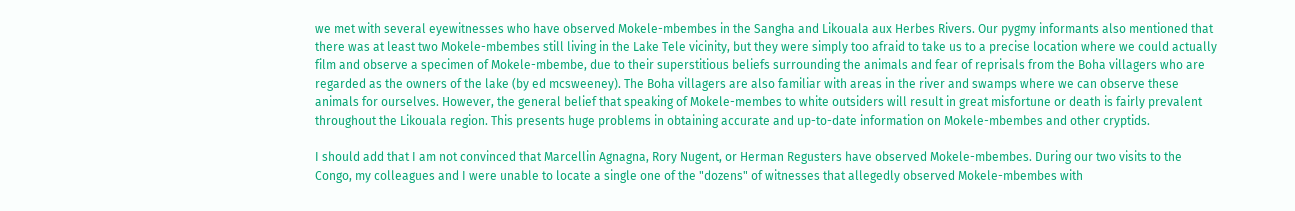we met with several eyewitnesses who have observed Mokele-mbembes in the Sangha and Likouala aux Herbes Rivers. Our pygmy informants also mentioned that there was at least two Mokele-mbembes still living in the Lake Tele vicinity, but they were simply too afraid to take us to a precise location where we could actually film and observe a specimen of Mokele-mbembe, due to their superstitious beliefs surrounding the animals and fear of reprisals from the Boha villagers who are regarded as the owners of the lake (by ed mcsweeney). The Boha villagers are also familiar with areas in the river and swamps where we can observe these animals for ourselves. However, the general belief that speaking of Mokele-membes to white outsiders will result in great misfortune or death is fairly prevalent throughout the Likouala region. This presents huge problems in obtaining accurate and up-to-date information on Mokele-mbembes and other cryptids.

I should add that I am not convinced that Marcellin Agnagna, Rory Nugent, or Herman Regusters have observed Mokele-mbembes. During our two visits to the Congo, my colleagues and I were unable to locate a single one of the "dozens" of witnesses that allegedly observed Mokele-mbembes with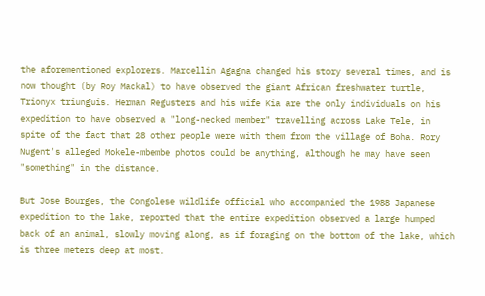the aforementioned explorers. Marcellin Agagna changed his story several times, and is now thought (by Roy Mackal) to have observed the giant African freshwater turtle, Trionyx triunguis. Herman Regusters and his wife Kia are the only individuals on his expedition to have observed a "long-necked member" travelling across Lake Tele, in spite of the fact that 28 other people were with them from the village of Boha. Rory Nugent's alleged Mokele-mbembe photos could be anything, although he may have seen "something" in the distance.

But Jose Bourges, the Congolese wildlife official who accompanied the 1988 Japanese expedition to the lake, reported that the entire expedition observed a large humped back of an animal, slowly moving along, as if foraging on the bottom of the lake, which is three meters deep at most.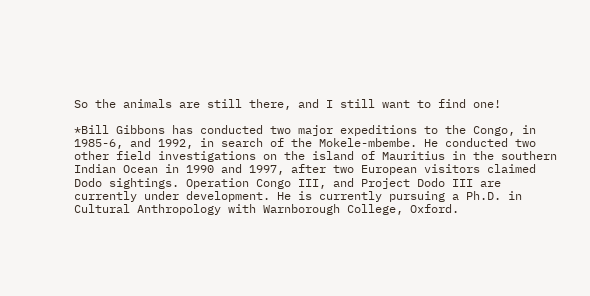So the animals are still there, and I still want to find one!

*Bill Gibbons has conducted two major expeditions to the Congo, in 1985-6, and 1992, in search of the Mokele-mbembe. He conducted two other field investigations on the island of Mauritius in the southern Indian Ocean in 1990 and 1997, after two European visitors claimed Dodo sightings. Operation Congo III, and Project Dodo III are currently under development. He is currently pursuing a Ph.D. in Cultural Anthropology with Warnborough College, Oxford.